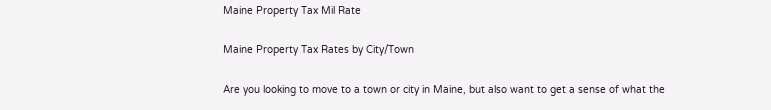Maine Property Tax Mil Rate

Maine Property Tax Rates by City/Town

Are you looking to move to a town or city in Maine, but also want to get a sense of what the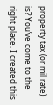property tax (or mil rate) is? You’ve come to the right place. I created this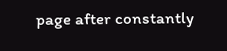page after constantly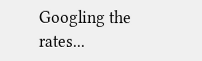Googling the rates...